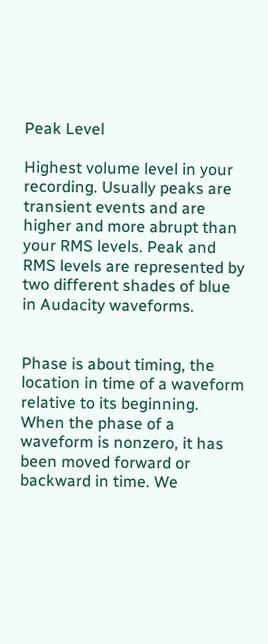Peak Level

Highest volume level in your recording. Usually peaks are transient events and are higher and more abrupt than your RMS levels. Peak and RMS levels are represented by two different shades of blue in Audacity waveforms.


Phase is about timing, the location in time of a waveform relative to its beginning. When the phase of a waveform is nonzero, it has been moved forward or backward in time. We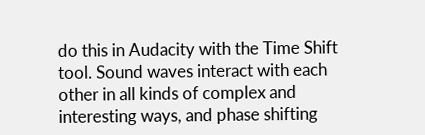do this in Audacity with the Time Shift tool. Sound waves interact with each other in all kinds of complex and interesting ways, and phase shifting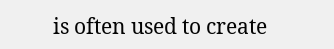is often used to create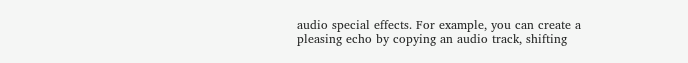audio special effects. For example, you can create a pleasing echo by copying an audio track, shifting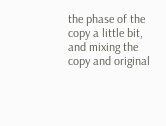the phase of the copy a little bit, and mixing the copy and original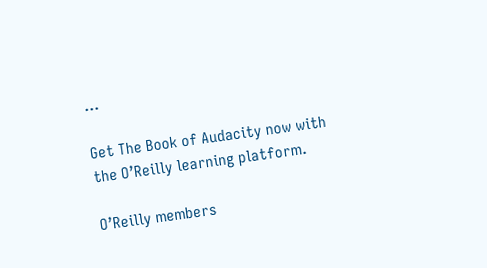...

Get The Book of Audacity now with the O’Reilly learning platform.

O’Reilly members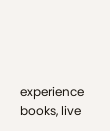experience books, live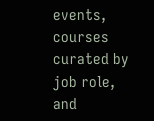events, courses curated by job role, and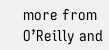more from O’Reilly and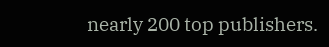nearly 200 top publishers.